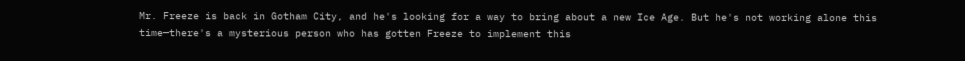Mr. Freeze is back in Gotham City, and he's looking for a way to bring about a new Ice Age. But he's not working alone this time—there's a mysterious person who has gotten Freeze to implement this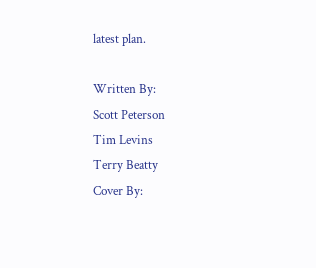latest plan.

Written By:
Scott Peterson
Tim Levins
Terry Beatty
Cover By: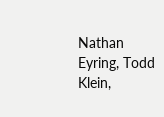Nathan Eyring, Todd Klein,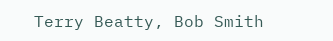Terry Beatty, Bob Smith